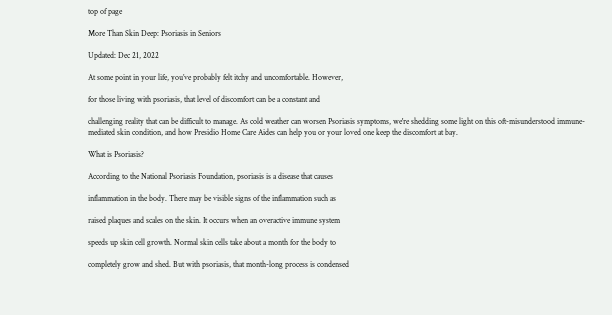top of page

More Than Skin Deep: Psoriasis in Seniors

Updated: Dec 21, 2022

At some point in your life, you’ve probably felt itchy and uncomfortable. However,

for those living with psoriasis, that level of discomfort can be a constant and

challenging reality that can be difficult to manage. As cold weather can worsen Psoriasis symptoms, we're shedding some light on this oft-misunderstood immune-mediated skin condition, and how Presidio Home Care Aides can help you or your loved one keep the discomfort at bay.

What is Psoriasis?

According to the National Psoriasis Foundation, psoriasis is a disease that causes

inflammation in the body. There may be visible signs of the inflammation such as

raised plaques and scales on the skin. It occurs when an overactive immune system

speeds up skin cell growth. Normal skin cells take about a month for the body to

completely grow and shed. But with psoriasis, that month-long process is condensed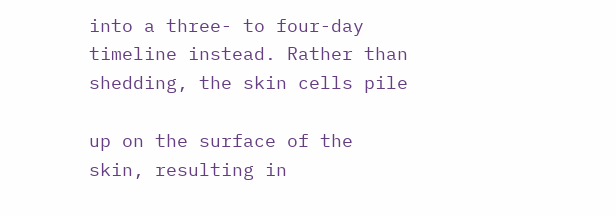into a three- to four-day timeline instead. Rather than shedding, the skin cells pile

up on the surface of the skin, resulting in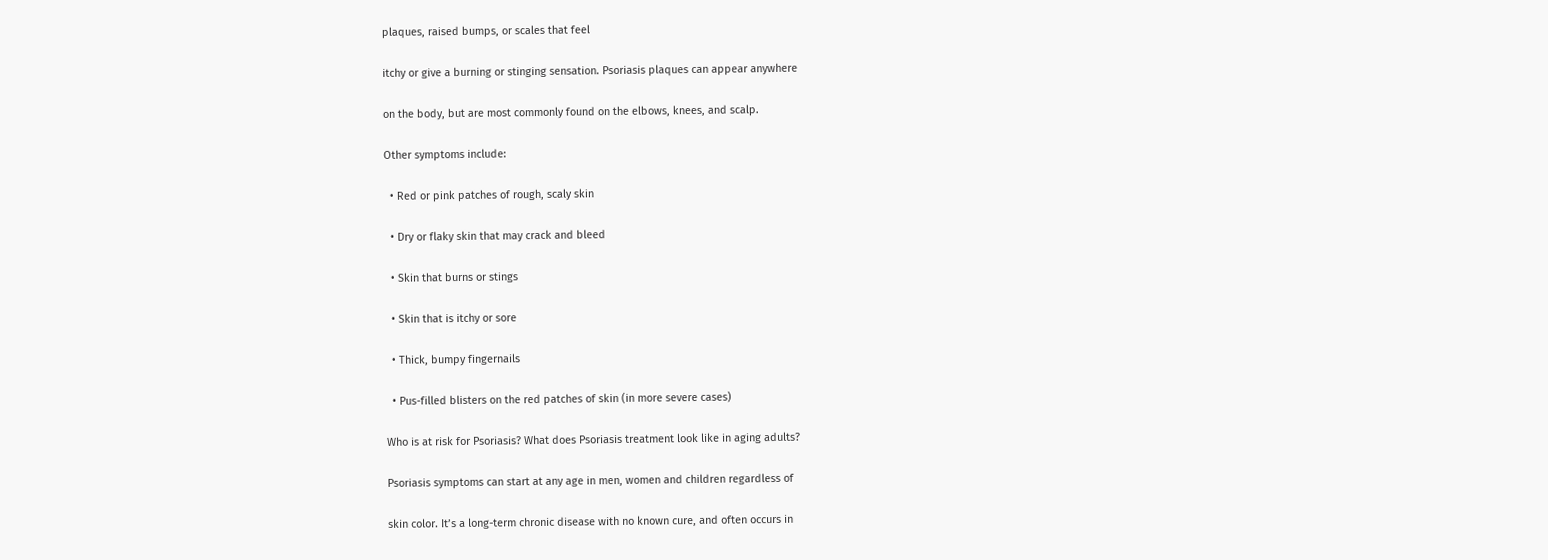plaques, raised bumps, or scales that feel

itchy or give a burning or stinging sensation. Psoriasis plaques can appear anywhere

on the body, but are most commonly found on the elbows, knees, and scalp.

Other symptoms include:

  • Red or pink patches of rough, scaly skin

  • Dry or flaky skin that may crack and bleed

  • Skin that burns or stings

  • Skin that is itchy or sore

  • Thick, bumpy fingernails

  • Pus-filled blisters on the red patches of skin (in more severe cases)

Who is at risk for Psoriasis? What does Psoriasis treatment look like in aging adults?

Psoriasis symptoms can start at any age in men, women and children regardless of

skin color. It’s a long-term chronic disease with no known cure, and often occurs in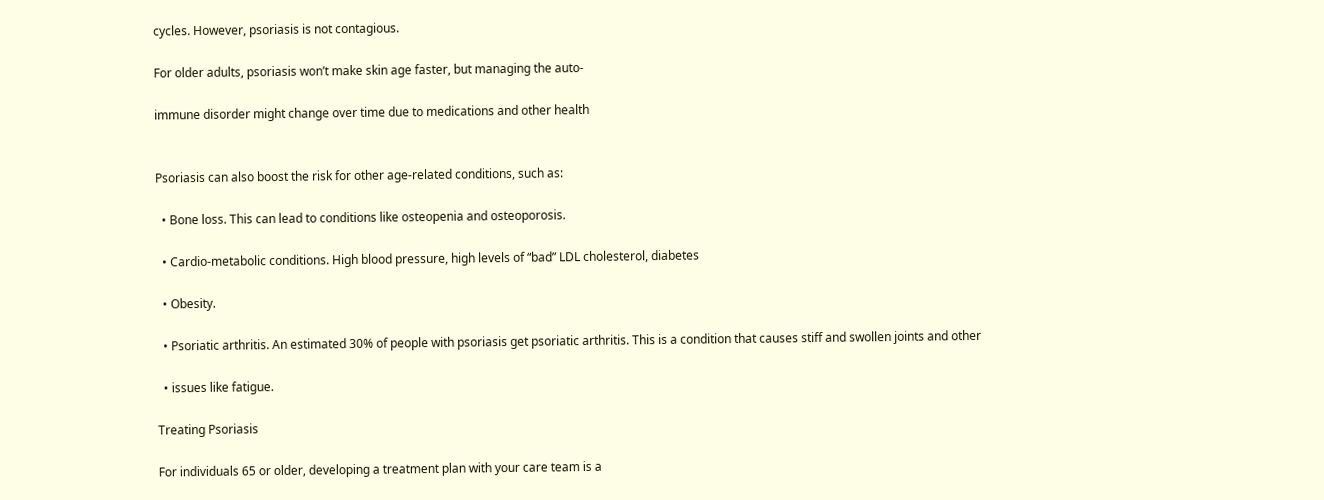cycles. However, psoriasis is not contagious.

For older adults, psoriasis won’t make skin age faster, but managing the auto-

immune disorder might change over time due to medications and other health


Psoriasis can also boost the risk for other age-related conditions, such as:

  • Bone loss. This can lead to conditions like osteopenia and osteoporosis.

  • Cardio-metabolic conditions. High blood pressure, high levels of “bad” LDL cholesterol, diabetes

  • Obesity.

  • Psoriatic arthritis. An estimated 30% of people with psoriasis get psoriatic arthritis. This is a condition that causes stiff and swollen joints and other

  • issues like fatigue.

Treating Psoriasis

For individuals 65 or older, developing a treatment plan with your care team is a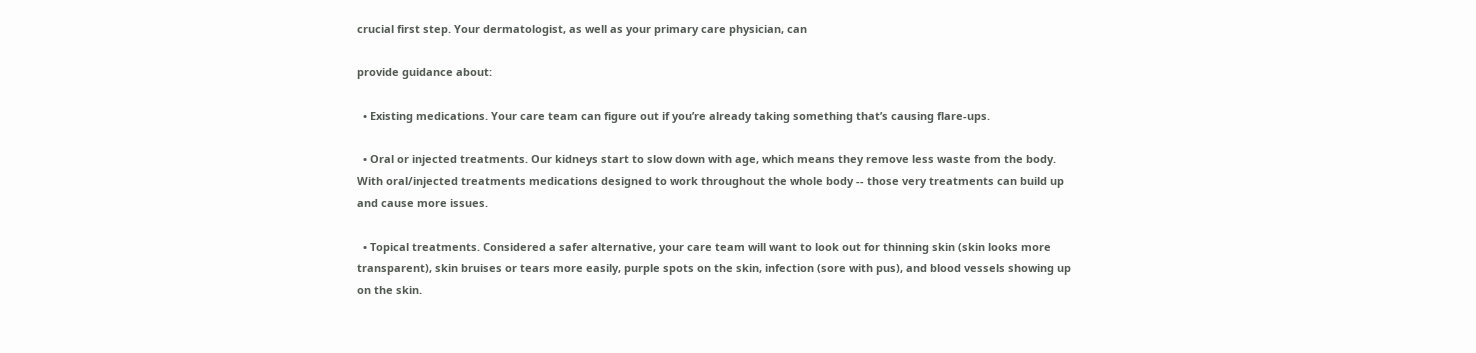crucial first step. Your dermatologist, as well as your primary care physician, can

provide guidance about:

  • Existing medications. Your care team can figure out if you’re already taking something that’s causing flare-ups.

  • Oral or injected treatments. Our kidneys start to slow down with age, which means they remove less waste from the body. With oral/injected treatments medications designed to work throughout the whole body -- those very treatments can build up and cause more issues.

  • Topical treatments. Considered a safer alternative, your care team will want to look out for thinning skin (skin looks more transparent), skin bruises or tears more easily, purple spots on the skin, infection (sore with pus), and blood vessels showing up on the skin.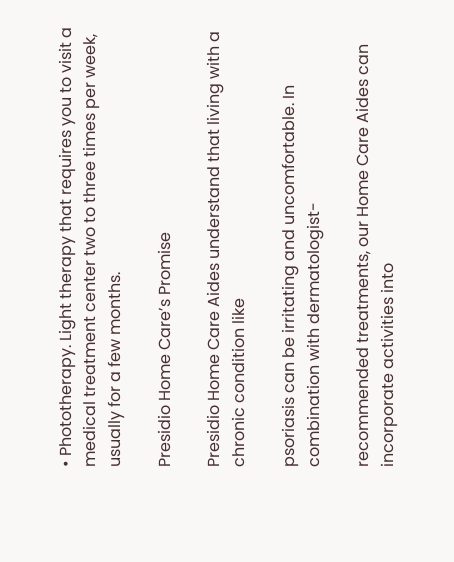• Phototherapy. Light therapy that requires you to visit a medical treatment center two to three times per week, usually for a few months.

Presidio Home Care’s Promise

Presidio Home Care Aides understand that living with a chronic condition like

psoriasis can be irritating and uncomfortable. In combination with dermatologist-

recommended treatments, our Home Care Aides can incorporate activities into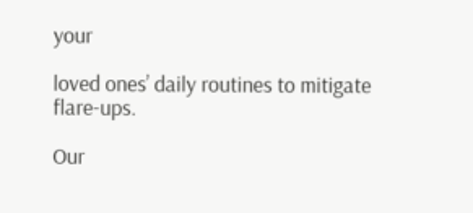your

loved ones’ daily routines to mitigate flare-ups.

Our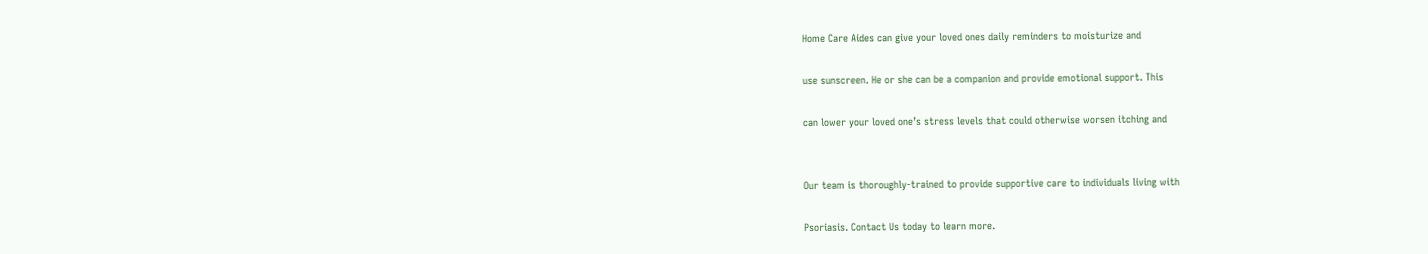Home Care Aides can give your loved ones daily reminders to moisturize and

use sunscreen. He or she can be a companion and provide emotional support. This

can lower your loved one’s stress levels that could otherwise worsen itching and


Our team is thoroughly-trained to provide supportive care to individuals living with

Psoriasis. Contact Us today to learn more.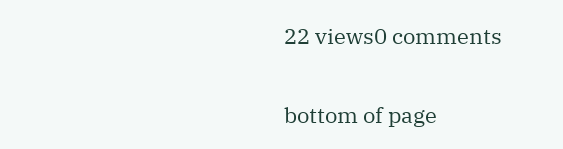22 views0 comments


bottom of page